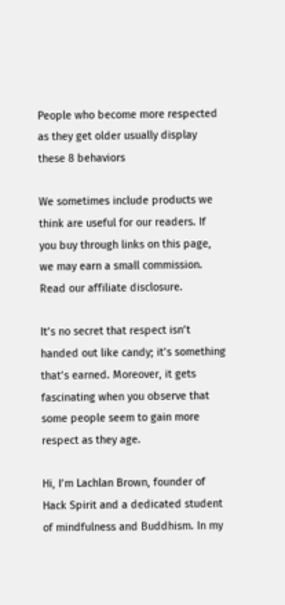People who become more respected as they get older usually display these 8 behaviors

We sometimes include products we think are useful for our readers. If you buy through links on this page, we may earn a small commission. Read our affiliate disclosure.

It’s no secret that respect isn’t handed out like candy; it’s something that’s earned. Moreover, it gets fascinating when you observe that some people seem to gain more respect as they age.

Hi, I’m Lachlan Brown, founder of Hack Spirit and a dedicated student of mindfulness and Buddhism. In my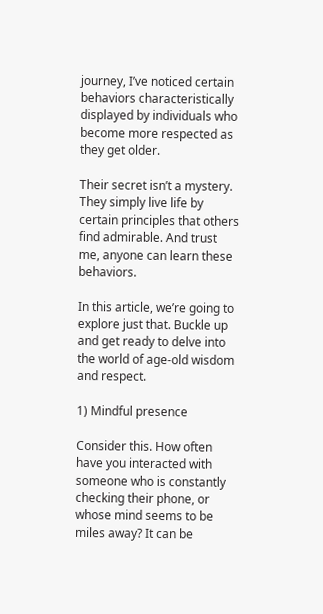journey, I’ve noticed certain behaviors characteristically displayed by individuals who become more respected as they get older.

Their secret isn’t a mystery. They simply live life by certain principles that others find admirable. And trust me, anyone can learn these behaviors.

In this article, we’re going to explore just that. Buckle up and get ready to delve into the world of age-old wisdom and respect.

1) Mindful presence

Consider this. How often have you interacted with someone who is constantly checking their phone, or whose mind seems to be miles away? It can be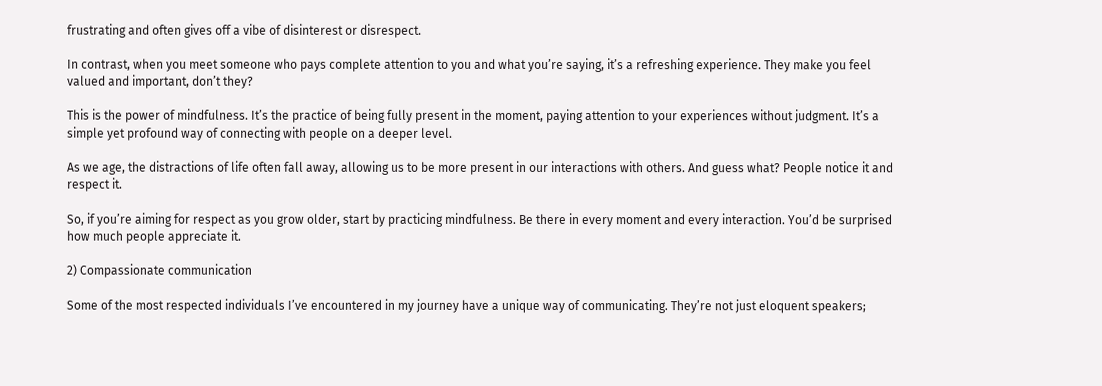frustrating and often gives off a vibe of disinterest or disrespect.

In contrast, when you meet someone who pays complete attention to you and what you’re saying, it’s a refreshing experience. They make you feel valued and important, don’t they?

This is the power of mindfulness. It’s the practice of being fully present in the moment, paying attention to your experiences without judgment. It’s a simple yet profound way of connecting with people on a deeper level.

As we age, the distractions of life often fall away, allowing us to be more present in our interactions with others. And guess what? People notice it and respect it.

So, if you’re aiming for respect as you grow older, start by practicing mindfulness. Be there in every moment and every interaction. You’d be surprised how much people appreciate it.

2) Compassionate communication

Some of the most respected individuals I’ve encountered in my journey have a unique way of communicating. They’re not just eloquent speakers;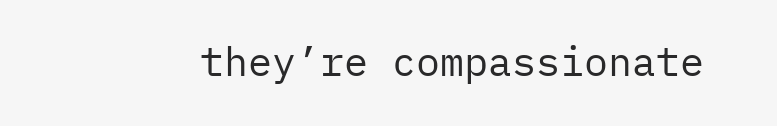they’re compassionate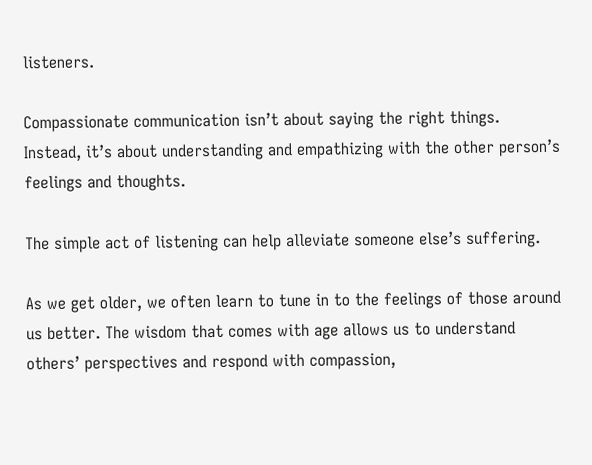listeners.

Compassionate communication isn’t about saying the right things. Instead, it’s about understanding and empathizing with the other person’s feelings and thoughts.

The simple act of listening can help alleviate someone else’s suffering.

As we get older, we often learn to tune in to the feelings of those around us better. The wisdom that comes with age allows us to understand others’ perspectives and respond with compassion,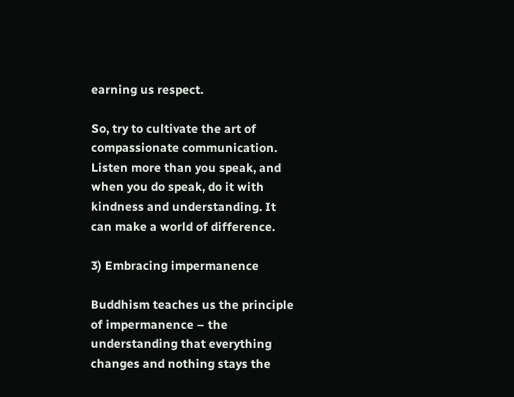earning us respect.

So, try to cultivate the art of compassionate communication. Listen more than you speak, and when you do speak, do it with kindness and understanding. It can make a world of difference.

3) Embracing impermanence

Buddhism teaches us the principle of impermanence – the understanding that everything changes and nothing stays the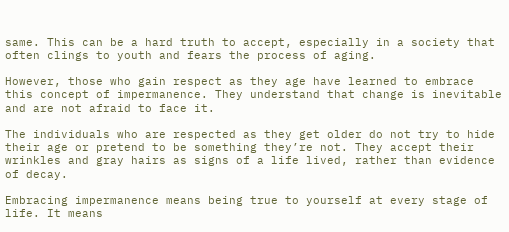same. This can be a hard truth to accept, especially in a society that often clings to youth and fears the process of aging.

However, those who gain respect as they age have learned to embrace this concept of impermanence. They understand that change is inevitable and are not afraid to face it.

The individuals who are respected as they get older do not try to hide their age or pretend to be something they’re not. They accept their wrinkles and gray hairs as signs of a life lived, rather than evidence of decay.

Embracing impermanence means being true to yourself at every stage of life. It means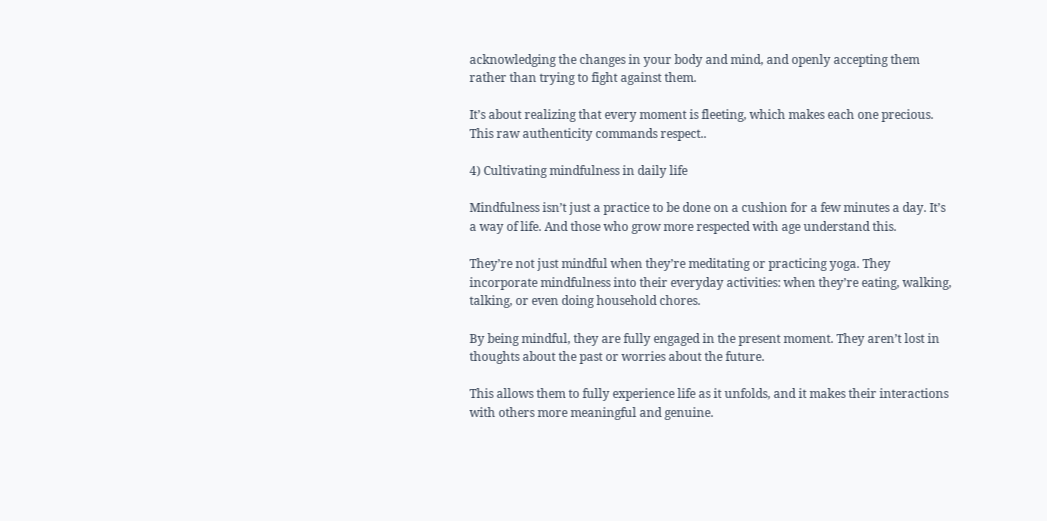acknowledging the changes in your body and mind, and openly accepting them rather than trying to fight against them.

It’s about realizing that every moment is fleeting, which makes each one precious. This raw authenticity commands respect..

4) Cultivating mindfulness in daily life

Mindfulness isn’t just a practice to be done on a cushion for a few minutes a day. It’s a way of life. And those who grow more respected with age understand this.

They’re not just mindful when they’re meditating or practicing yoga. They incorporate mindfulness into their everyday activities: when they’re eating, walking, talking, or even doing household chores.

By being mindful, they are fully engaged in the present moment. They aren’t lost in thoughts about the past or worries about the future.

This allows them to fully experience life as it unfolds, and it makes their interactions with others more meaningful and genuine.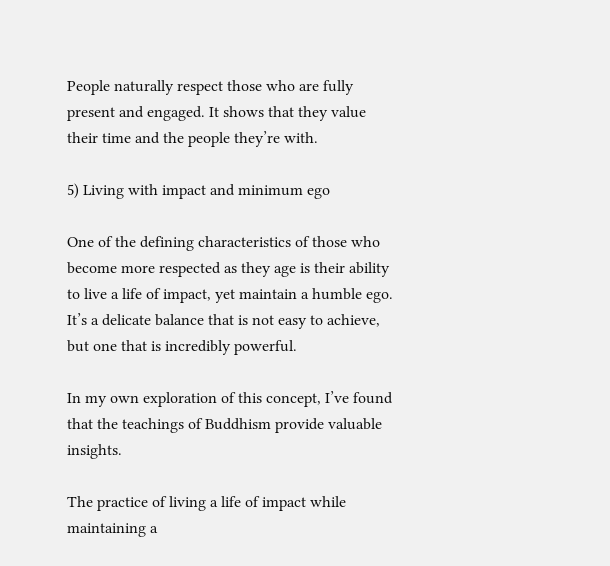People naturally respect those who are fully present and engaged. It shows that they value their time and the people they’re with.

5) Living with impact and minimum ego

One of the defining characteristics of those who become more respected as they age is their ability to live a life of impact, yet maintain a humble ego. It’s a delicate balance that is not easy to achieve, but one that is incredibly powerful.

In my own exploration of this concept, I’ve found that the teachings of Buddhism provide valuable insights.

The practice of living a life of impact while maintaining a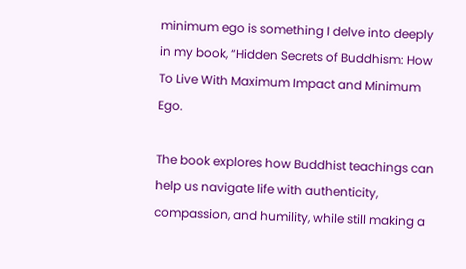minimum ego is something I delve into deeply in my book, “Hidden Secrets of Buddhism: How To Live With Maximum Impact and Minimum Ego.

The book explores how Buddhist teachings can help us navigate life with authenticity, compassion, and humility, while still making a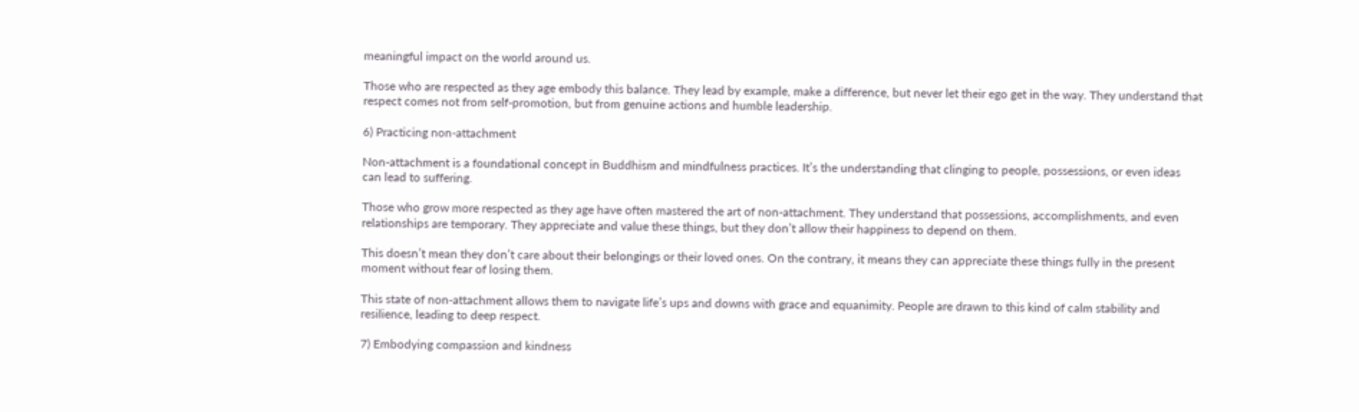meaningful impact on the world around us.

Those who are respected as they age embody this balance. They lead by example, make a difference, but never let their ego get in the way. They understand that respect comes not from self-promotion, but from genuine actions and humble leadership.

6) Practicing non-attachment

Non-attachment is a foundational concept in Buddhism and mindfulness practices. It’s the understanding that clinging to people, possessions, or even ideas can lead to suffering.

Those who grow more respected as they age have often mastered the art of non-attachment. They understand that possessions, accomplishments, and even relationships are temporary. They appreciate and value these things, but they don’t allow their happiness to depend on them.

This doesn’t mean they don’t care about their belongings or their loved ones. On the contrary, it means they can appreciate these things fully in the present moment without fear of losing them.

This state of non-attachment allows them to navigate life’s ups and downs with grace and equanimity. People are drawn to this kind of calm stability and resilience, leading to deep respect.

7) Embodying compassion and kindness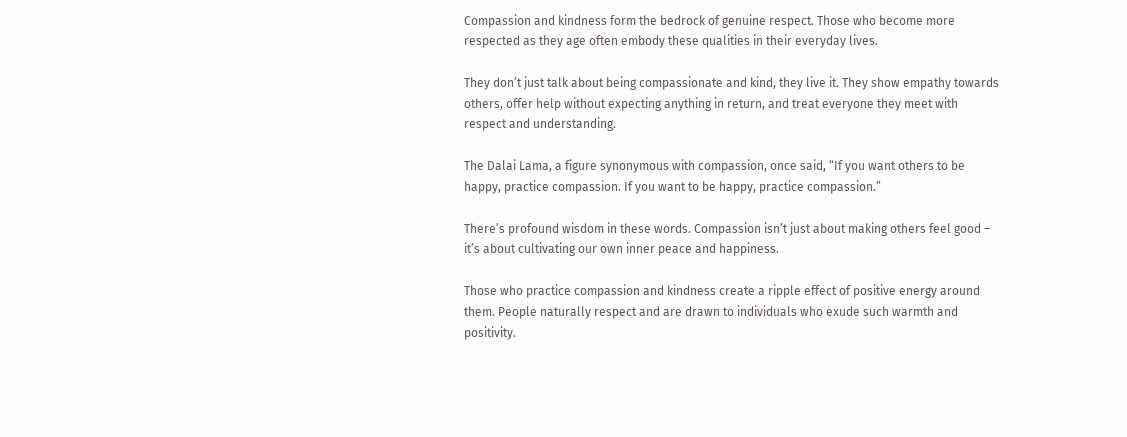Compassion and kindness form the bedrock of genuine respect. Those who become more respected as they age often embody these qualities in their everyday lives.

They don’t just talk about being compassionate and kind, they live it. They show empathy towards others, offer help without expecting anything in return, and treat everyone they meet with respect and understanding.

The Dalai Lama, a figure synonymous with compassion, once said, “If you want others to be happy, practice compassion. If you want to be happy, practice compassion.”

There’s profound wisdom in these words. Compassion isn’t just about making others feel good – it’s about cultivating our own inner peace and happiness.

Those who practice compassion and kindness create a ripple effect of positive energy around them. People naturally respect and are drawn to individuals who exude such warmth and positivity.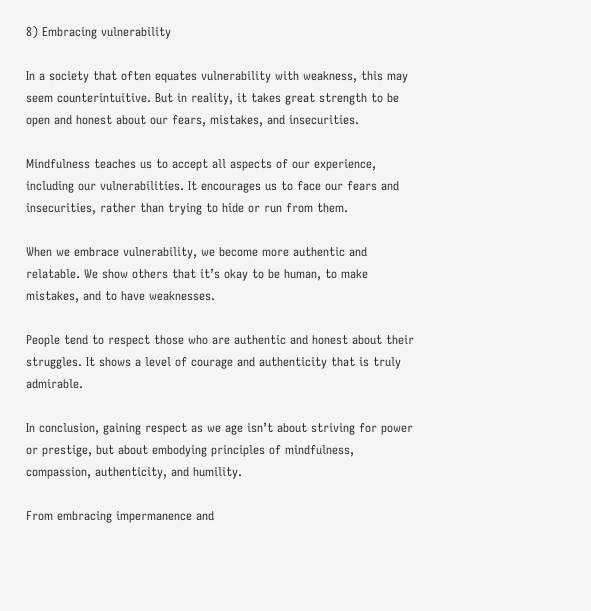8) Embracing vulnerability

In a society that often equates vulnerability with weakness, this may seem counterintuitive. But in reality, it takes great strength to be open and honest about our fears, mistakes, and insecurities.

Mindfulness teaches us to accept all aspects of our experience, including our vulnerabilities. It encourages us to face our fears and insecurities, rather than trying to hide or run from them.

When we embrace vulnerability, we become more authentic and relatable. We show others that it’s okay to be human, to make mistakes, and to have weaknesses.

People tend to respect those who are authentic and honest about their struggles. It shows a level of courage and authenticity that is truly admirable.

In conclusion, gaining respect as we age isn’t about striving for power or prestige, but about embodying principles of mindfulness, compassion, authenticity, and humility.

From embracing impermanence and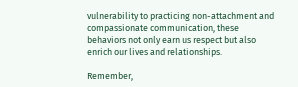vulnerability to practicing non-attachment and compassionate communication, these behaviors not only earn us respect but also enrich our lives and relationships.

Remember,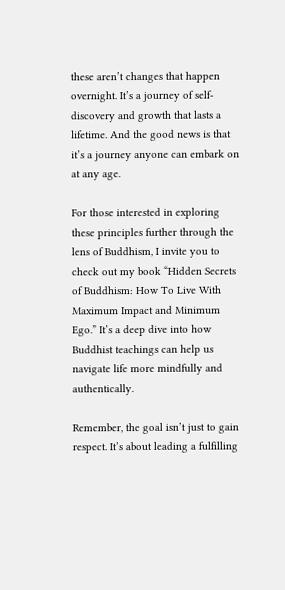these aren’t changes that happen overnight. It’s a journey of self-discovery and growth that lasts a lifetime. And the good news is that it’s a journey anyone can embark on at any age.

For those interested in exploring these principles further through the lens of Buddhism, I invite you to check out my book “Hidden Secrets of Buddhism: How To Live With Maximum Impact and Minimum Ego.” It’s a deep dive into how Buddhist teachings can help us navigate life more mindfully and authentically.

Remember, the goal isn’t just to gain respect. It’s about leading a fulfilling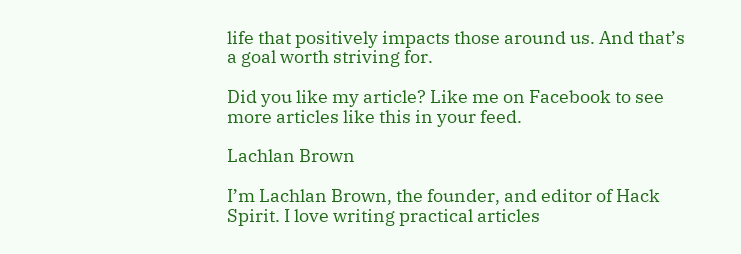life that positively impacts those around us. And that’s a goal worth striving for.

Did you like my article? Like me on Facebook to see more articles like this in your feed.

Lachlan Brown

I’m Lachlan Brown, the founder, and editor of Hack Spirit. I love writing practical articles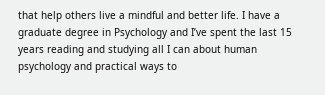that help others live a mindful and better life. I have a graduate degree in Psychology and I’ve spent the last 15 years reading and studying all I can about human psychology and practical ways to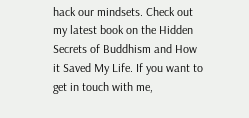hack our mindsets. Check out my latest book on the Hidden Secrets of Buddhism and How it Saved My Life. If you want to get in touch with me,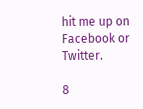hit me up on Facebook or Twitter.

8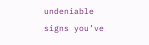undeniable signs you’ve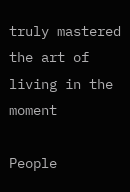truly mastered the art of living in the moment

People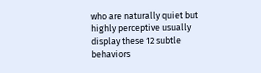who are naturally quiet but highly perceptive usually display these 12 subtle behaviors